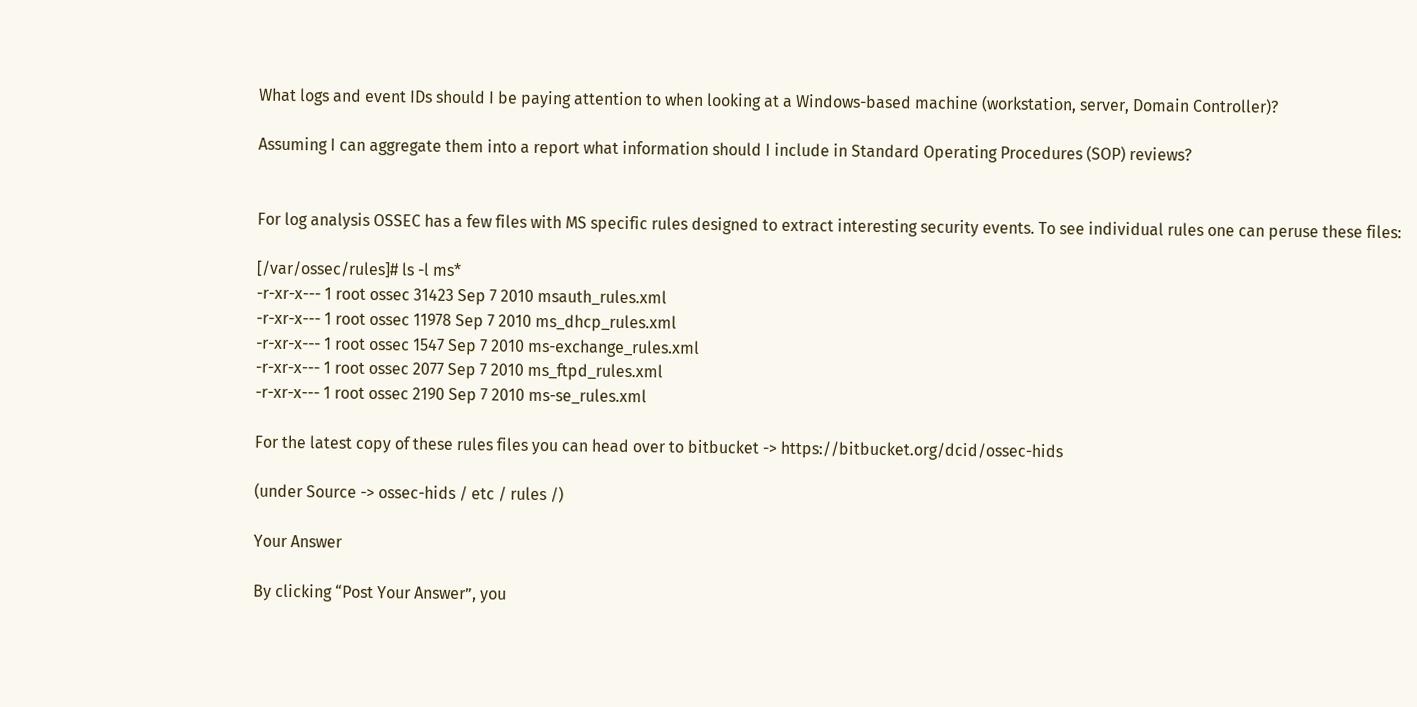What logs and event IDs should I be paying attention to when looking at a Windows-based machine (workstation, server, Domain Controller)?

Assuming I can aggregate them into a report what information should I include in Standard Operating Procedures (SOP) reviews?


For log analysis OSSEC has a few files with MS specific rules designed to extract interesting security events. To see individual rules one can peruse these files:

[/var/ossec/rules]# ls -l ms*
-r-xr-x--- 1 root ossec 31423 Sep 7 2010 msauth_rules.xml
-r-xr-x--- 1 root ossec 11978 Sep 7 2010 ms_dhcp_rules.xml
-r-xr-x--- 1 root ossec 1547 Sep 7 2010 ms-exchange_rules.xml
-r-xr-x--- 1 root ossec 2077 Sep 7 2010 ms_ftpd_rules.xml
-r-xr-x--- 1 root ossec 2190 Sep 7 2010 ms-se_rules.xml

For the latest copy of these rules files you can head over to bitbucket -> https://bitbucket.org/dcid/ossec-hids

(under Source -> ossec-hids / etc / rules /)

Your Answer

By clicking “Post Your Answer”, you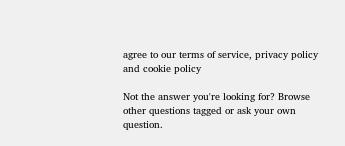agree to our terms of service, privacy policy and cookie policy

Not the answer you're looking for? Browse other questions tagged or ask your own question.